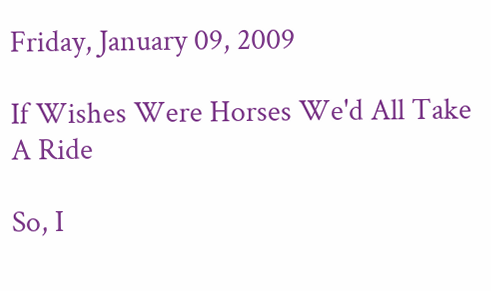Friday, January 09, 2009

If Wishes Were Horses We'd All Take A Ride

So, I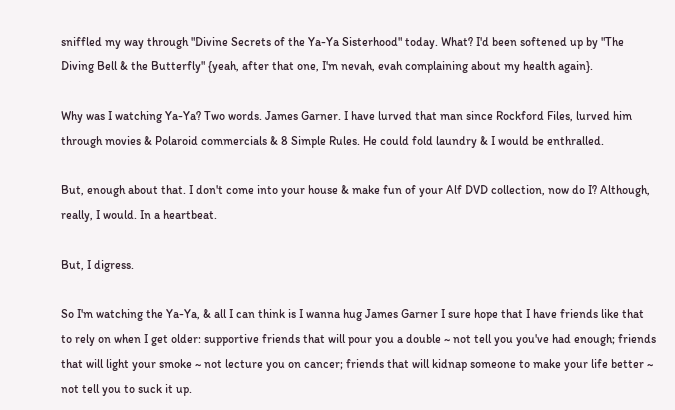sniffled my way through "Divine Secrets of the Ya-Ya Sisterhood" today. What? I'd been softened up by "The Diving Bell & the Butterfly" {yeah, after that one, I'm nevah, evah complaining about my health again}.

Why was I watching Ya-Ya? Two words. James Garner. I have lurved that man since Rockford Files, lurved him through movies & Polaroid commercials & 8 Simple Rules. He could fold laundry & I would be enthralled.

But, enough about that. I don't come into your house & make fun of your Alf DVD collection, now do I? Although, really, I would. In a heartbeat.

But, I digress.

So I'm watching the Ya-Ya, & all I can think is I wanna hug James Garner I sure hope that I have friends like that to rely on when I get older: supportive friends that will pour you a double ~ not tell you you've had enough; friends that will light your smoke ~ not lecture you on cancer; friends that will kidnap someone to make your life better ~ not tell you to suck it up.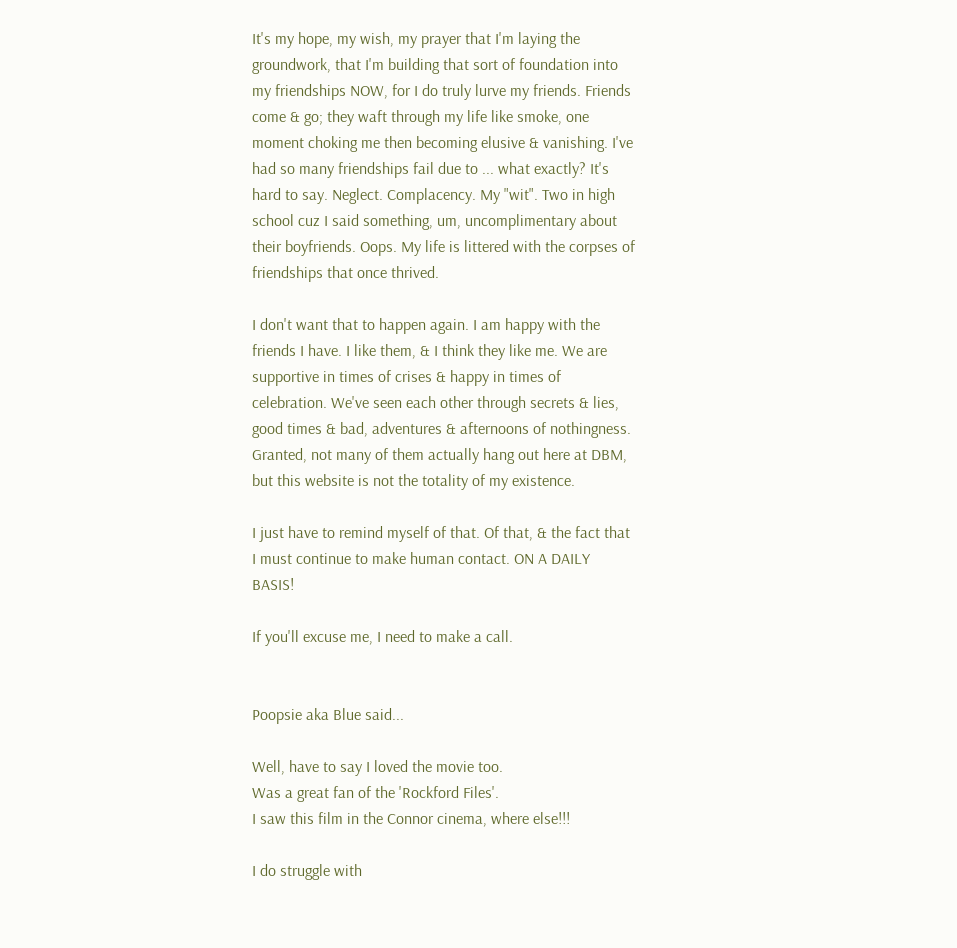It's my hope, my wish, my prayer that I'm laying the groundwork, that I'm building that sort of foundation into my friendships NOW, for I do truly lurve my friends. Friends come & go; they waft through my life like smoke, one moment choking me then becoming elusive & vanishing. I've had so many friendships fail due to ... what exactly? It's hard to say. Neglect. Complacency. My "wit". Two in high school cuz I said something, um, uncomplimentary about their boyfriends. Oops. My life is littered with the corpses of friendships that once thrived.

I don't want that to happen again. I am happy with the friends I have. I like them, & I think they like me. We are supportive in times of crises & happy in times of celebration. We've seen each other through secrets & lies, good times & bad, adventures & afternoons of nothingness. Granted, not many of them actually hang out here at DBM, but this website is not the totality of my existence.

I just have to remind myself of that. Of that, & the fact that I must continue to make human contact. ON A DAILY BASIS!

If you'll excuse me, I need to make a call.


Poopsie aka Blue said...

Well, have to say I loved the movie too.
Was a great fan of the 'Rockford Files'.
I saw this film in the Connor cinema, where else!!!

I do struggle with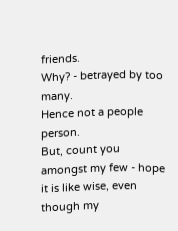friends.
Why? - betrayed by too many.
Hence not a people person.
But, count you amongst my few - hope it is like wise, even though my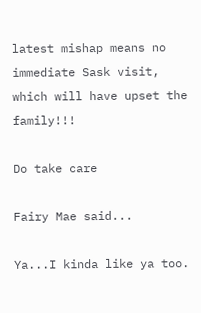latest mishap means no immediate Sask visit, which will have upset the family!!!

Do take care

Fairy Mae said...

Ya...I kinda like ya too.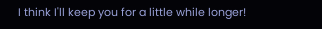I think I'll keep you for a little while longer!